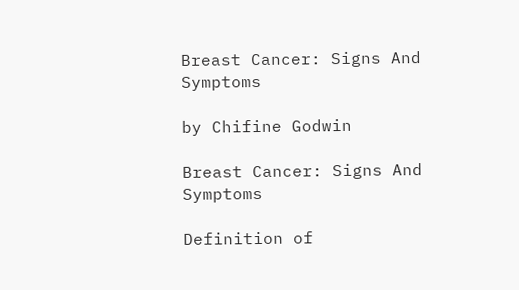Breast Cancer: Signs And Symptoms

by Chifine Godwin

Breast Cancer: Signs And Symptoms

Definition of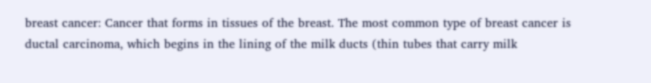breast cancer: Cancer that forms in tissues of the breast. The most common type of breast cancer is ductal carcinoma, which begins in the lining of the milk ducts (thin tubes that carry milk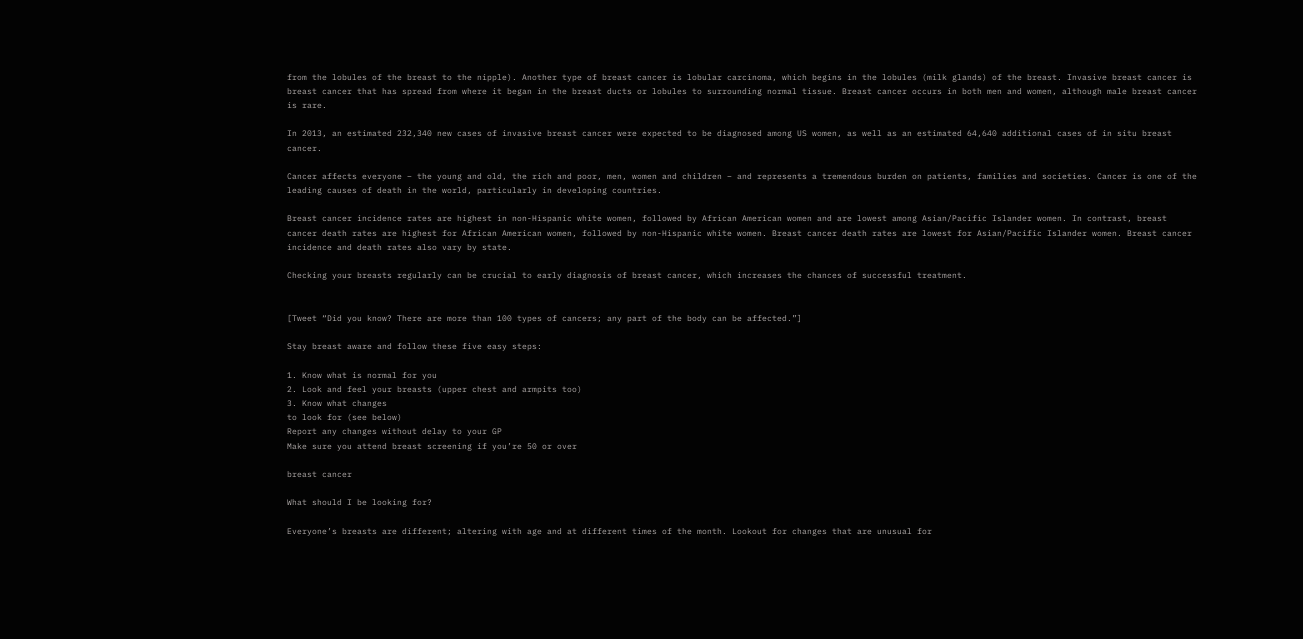from the lobules of the breast to the nipple). Another type of breast cancer is lobular carcinoma, which begins in the lobules (milk glands) of the breast. Invasive breast cancer is breast cancer that has spread from where it began in the breast ducts or lobules to surrounding normal tissue. Breast cancer occurs in both men and women, although male breast cancer is rare.

In 2013, an estimated 232,340 new cases of invasive breast cancer were expected to be diagnosed among US women, as well as an estimated 64,640 additional cases of in situ breast cancer.

Cancer affects everyone – the young and old, the rich and poor, men, women and children – and represents a tremendous burden on patients, families and societies. Cancer is one of the leading causes of death in the world, particularly in developing countries.

Breast cancer incidence rates are highest in non-Hispanic white women, followed by African American women and are lowest among Asian/Pacific Islander women. In contrast, breast cancer death rates are highest for African American women, followed by non-Hispanic white women. Breast cancer death rates are lowest for Asian/Pacific Islander women. Breast cancer incidence and death rates also vary by state.

Checking your breasts regularly can be crucial to early diagnosis of breast cancer, which increases the chances of successful treatment.


[Tweet “Did you know? There are more than 100 types of cancers; any part of the body can be affected.”]

Stay breast aware and follow these five easy steps:

1. Know what is normal for you
2. Look and feel your breasts (upper chest and armpits too)
3. Know what changes
to look for (see below)
Report any changes without delay to your GP
Make sure you attend breast screening if you’re 50 or over

breast cancer

What should I be looking for?

Everyone’s breasts are different; altering with age and at different times of the month. Lookout for changes that are unusual for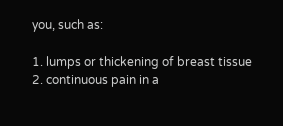you, such as:

1. lumps or thickening of breast tissue
2. continuous pain in a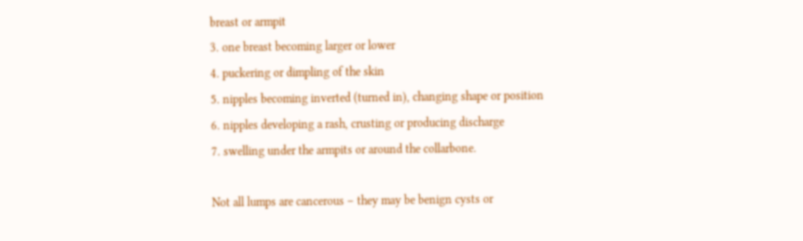breast or armpit
3. one breast becoming larger or lower
4. puckering or dimpling of the skin
5. nipples becoming inverted (turned in), changing shape or position
6. nipples developing a rash, crusting or producing discharge
7. swelling under the armpits or around the collarbone.

Not all lumps are cancerous – they may be benign cysts or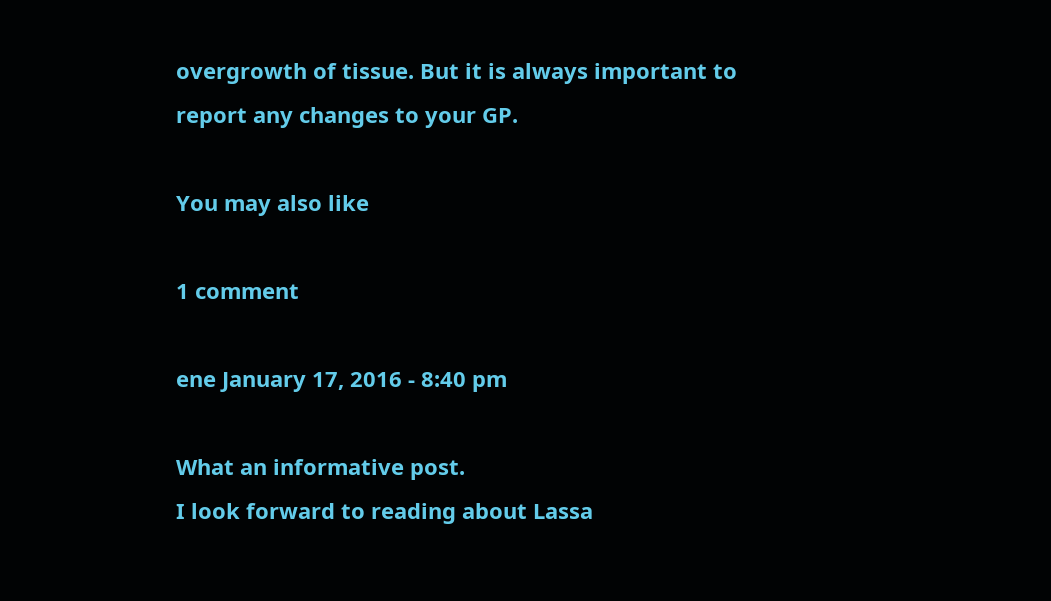overgrowth of tissue. But it is always important to report any changes to your GP.

You may also like

1 comment

ene January 17, 2016 - 8:40 pm

What an informative post.
I look forward to reading about Lassa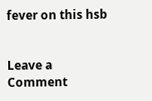fever on this hsb


Leave a Comment